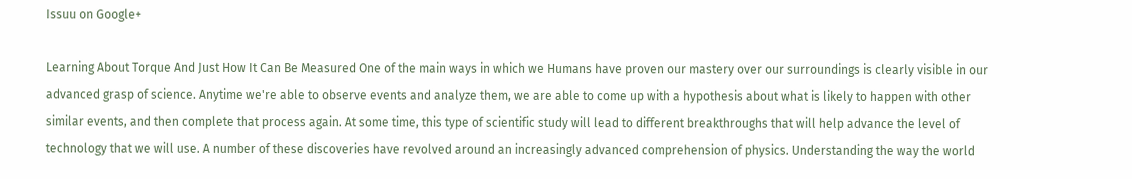Issuu on Google+

Learning About Torque And Just How It Can Be Measured One of the main ways in which we Humans have proven our mastery over our surroundings is clearly visible in our advanced grasp of science. Anytime we're able to observe events and analyze them, we are able to come up with a hypothesis about what is likely to happen with other similar events, and then complete that process again. At some time, this type of scientific study will lead to different breakthroughs that will help advance the level of technology that we will use. A number of these discoveries have revolved around an increasingly advanced comprehension of physics. Understanding the way the world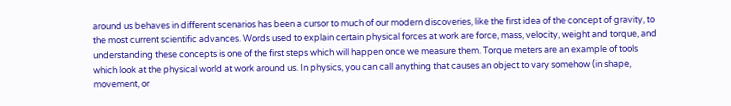around us behaves in different scenarios has been a cursor to much of our modern discoveries, like the first idea of the concept of gravity, to the most current scientific advances. Words used to explain certain physical forces at work are force, mass, velocity, weight and torque, and understanding these concepts is one of the first steps which will happen once we measure them. Torque meters are an example of tools which look at the physical world at work around us. In physics, you can call anything that causes an object to vary somehow (in shape, movement, or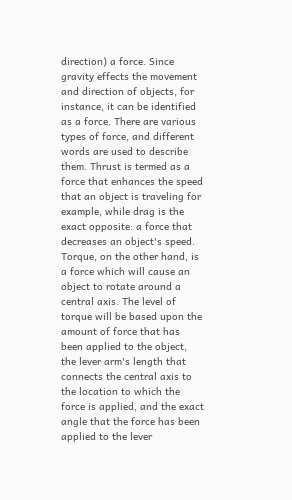direction) a force. Since gravity effects the movement and direction of objects, for instance, it can be identified as a force. There are various types of force, and different words are used to describe them. Thrust is termed as a force that enhances the speed that an object is traveling for example, while drag is the exact opposite: a force that decreases an object's speed. Torque, on the other hand, is a force which will cause an object to rotate around a central axis. The level of torque will be based upon the amount of force that has been applied to the object, the lever arm's length that connects the central axis to the location to which the force is applied, and the exact angle that the force has been applied to the lever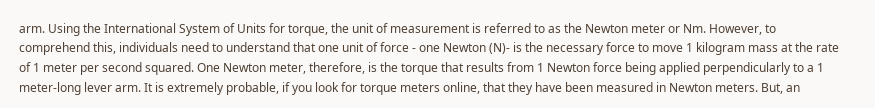arm. Using the International System of Units for torque, the unit of measurement is referred to as the Newton meter or Nm. However, to comprehend this, individuals need to understand that one unit of force - one Newton (N)- is the necessary force to move 1 kilogram mass at the rate of 1 meter per second squared. One Newton meter, therefore, is the torque that results from 1 Newton force being applied perpendicularly to a 1 meter-long lever arm. It is extremely probable, if you look for torque meters online, that they have been measured in Newton meters. But, an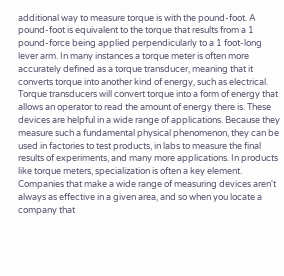additional way to measure torque is with the pound-foot. A pound-foot is equivalent to the torque that results from a 1 pound-force being applied perpendicularly to a 1 foot-long lever arm. In many instances a torque meter is often more accurately defined as a torque transducer, meaning that it converts torque into another kind of energy, such as electrical. Torque transducers will convert torque into a form of energy that allows an operator to read the amount of energy there is. These devices are helpful in a wide range of applications. Because they measure such a fundamental physical phenomenon, they can be used in factories to test products, in labs to measure the final results of experiments, and many more applications. In products like torque meters, specialization is often a key element. Companies that make a wide range of measuring devices aren't always as effective in a given area, and so when you locate a company that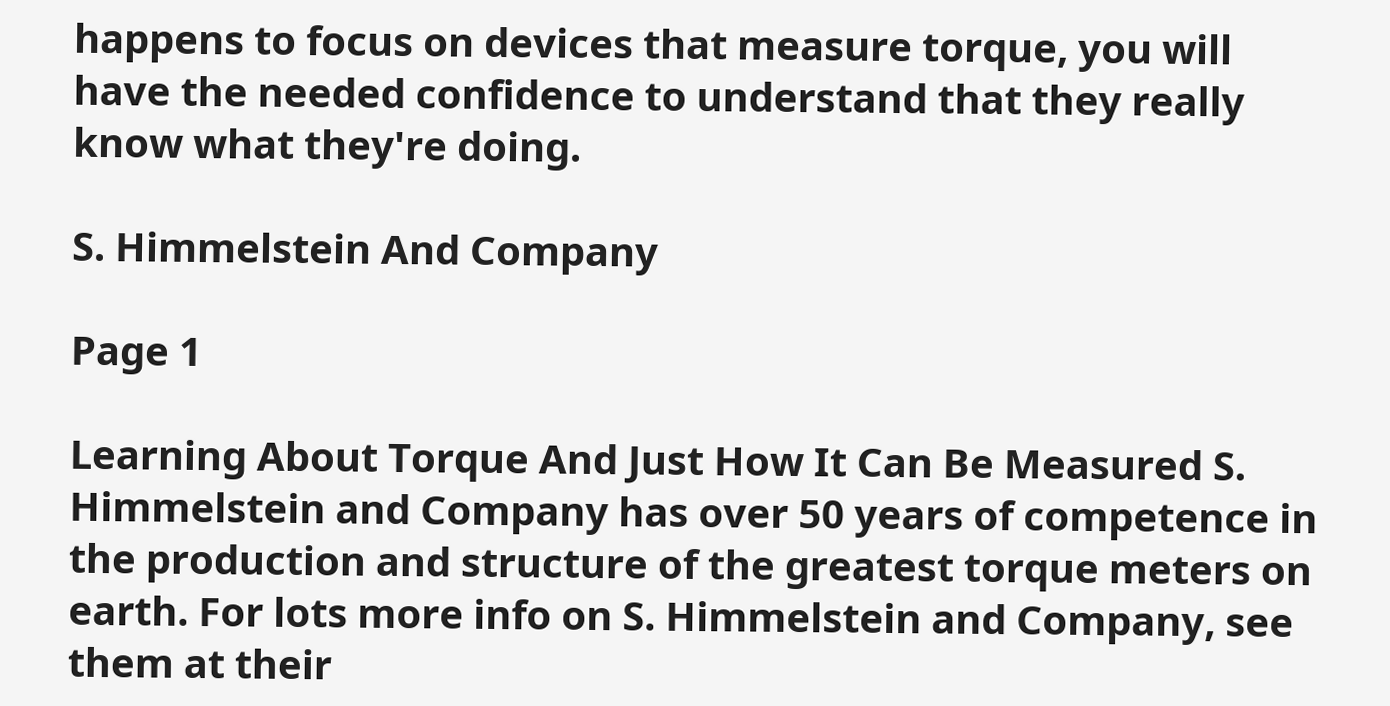happens to focus on devices that measure torque, you will have the needed confidence to understand that they really know what they're doing.

S. Himmelstein And Company

Page 1

Learning About Torque And Just How It Can Be Measured S. Himmelstein and Company has over 50 years of competence in the production and structure of the greatest torque meters on earth. For lots more info on S. Himmelstein and Company, see them at their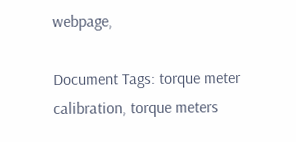webpage,

Document Tags: torque meter calibration, torque meters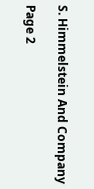S. Himmelstein And Company

Page 2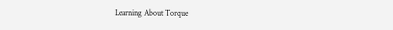Learning About Torque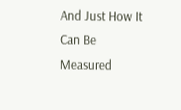And Just How It Can Be Measured